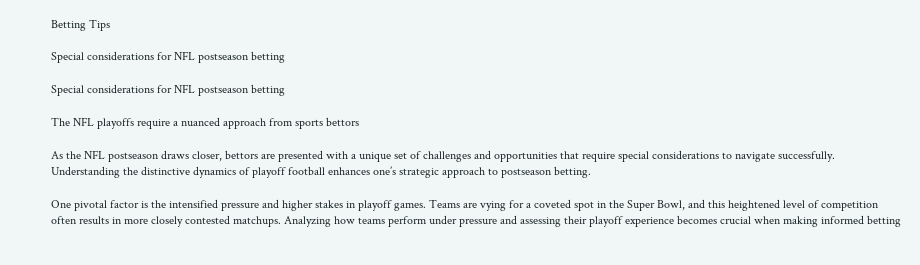Betting Tips

Special considerations for NFL postseason betting

Special considerations for NFL postseason betting

The NFL playoffs require a nuanced approach from sports bettors

As the NFL postseason draws closer, bettors are presented with a unique set of challenges and opportunities that require special considerations to navigate successfully. Understanding the distinctive dynamics of playoff football enhances one’s strategic approach to postseason betting.

One pivotal factor is the intensified pressure and higher stakes in playoff games. Teams are vying for a coveted spot in the Super Bowl, and this heightened level of competition often results in more closely contested matchups. Analyzing how teams perform under pressure and assessing their playoff experience becomes crucial when making informed betting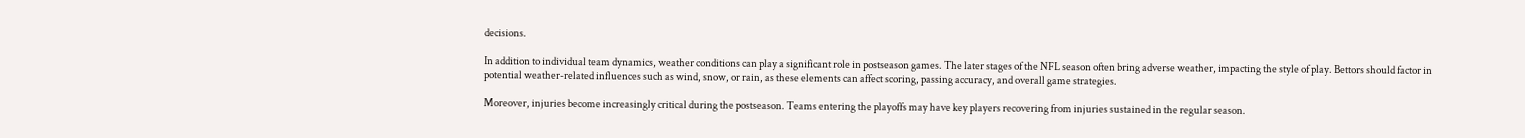decisions.

In addition to individual team dynamics, weather conditions can play a significant role in postseason games. The later stages of the NFL season often bring adverse weather, impacting the style of play. Bettors should factor in potential weather-related influences such as wind, snow, or rain, as these elements can affect scoring, passing accuracy, and overall game strategies.

Moreover, injuries become increasingly critical during the postseason. Teams entering the playoffs may have key players recovering from injuries sustained in the regular season.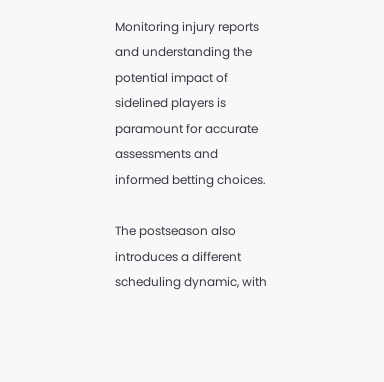Monitoring injury reports and understanding the potential impact of sidelined players is paramount for accurate assessments and informed betting choices.

The postseason also introduces a different scheduling dynamic, with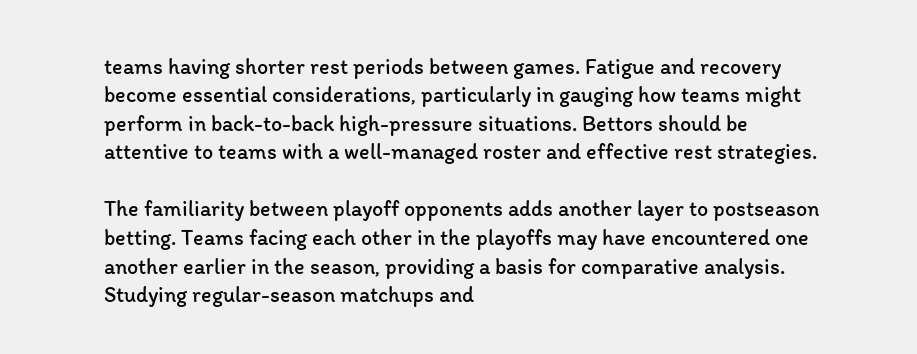teams having shorter rest periods between games. Fatigue and recovery become essential considerations, particularly in gauging how teams might perform in back-to-back high-pressure situations. Bettors should be attentive to teams with a well-managed roster and effective rest strategies.

The familiarity between playoff opponents adds another layer to postseason betting. Teams facing each other in the playoffs may have encountered one another earlier in the season, providing a basis for comparative analysis. Studying regular-season matchups and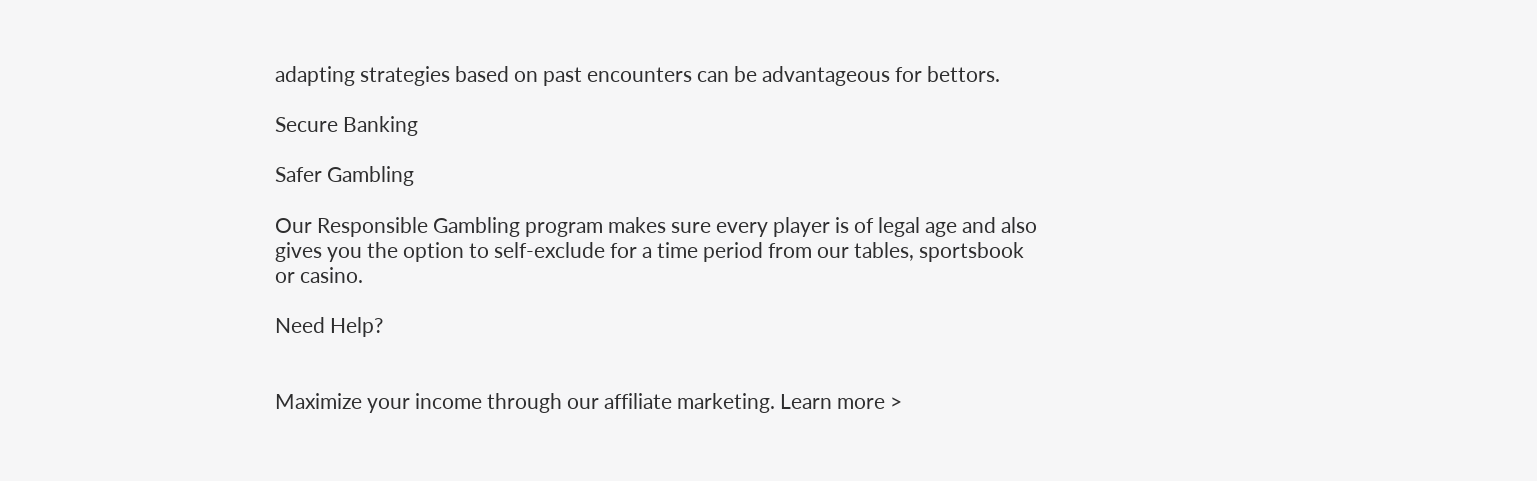adapting strategies based on past encounters can be advantageous for bettors.

Secure Banking

Safer Gambling

Our Responsible Gambling program makes sure every player is of legal age and also gives you the option to self-exclude for a time period from our tables, sportsbook or casino.

Need Help?


Maximize your income through our affiliate marketing. Learn more >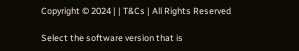Copyright © 2024 | | T&Cs | All Rights Reserved

Select the software version that is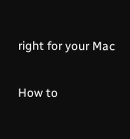right for your Mac

How to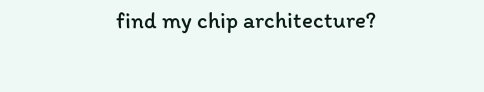find my chip architecture?